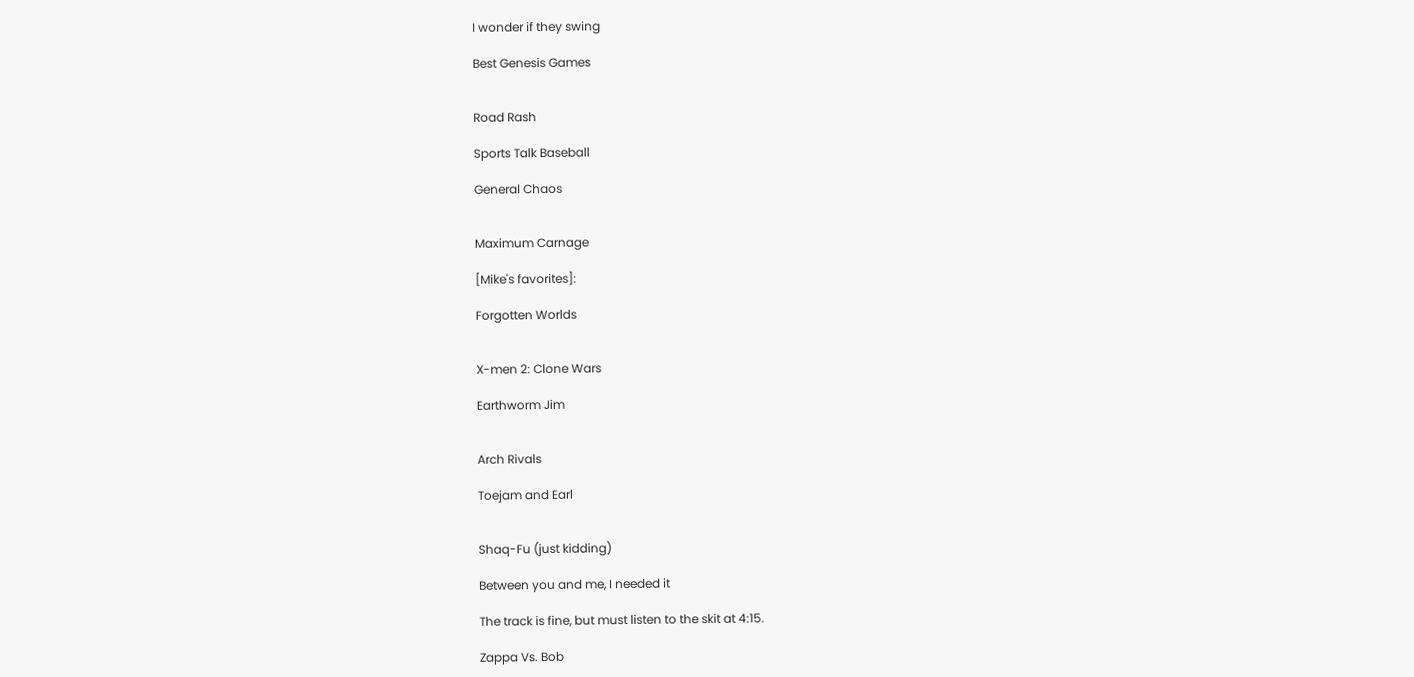I wonder if they swing

Best Genesis Games


Road Rash

Sports Talk Baseball

General Chaos


Maximum Carnage

[Mike's favorites]:

Forgotten Worlds


X-men 2: Clone Wars

Earthworm Jim


Arch Rivals

Toejam and Earl


Shaq-Fu (just kidding)

Between you and me, I needed it

The track is fine, but must listen to the skit at 4:15.

Zappa Vs. Bob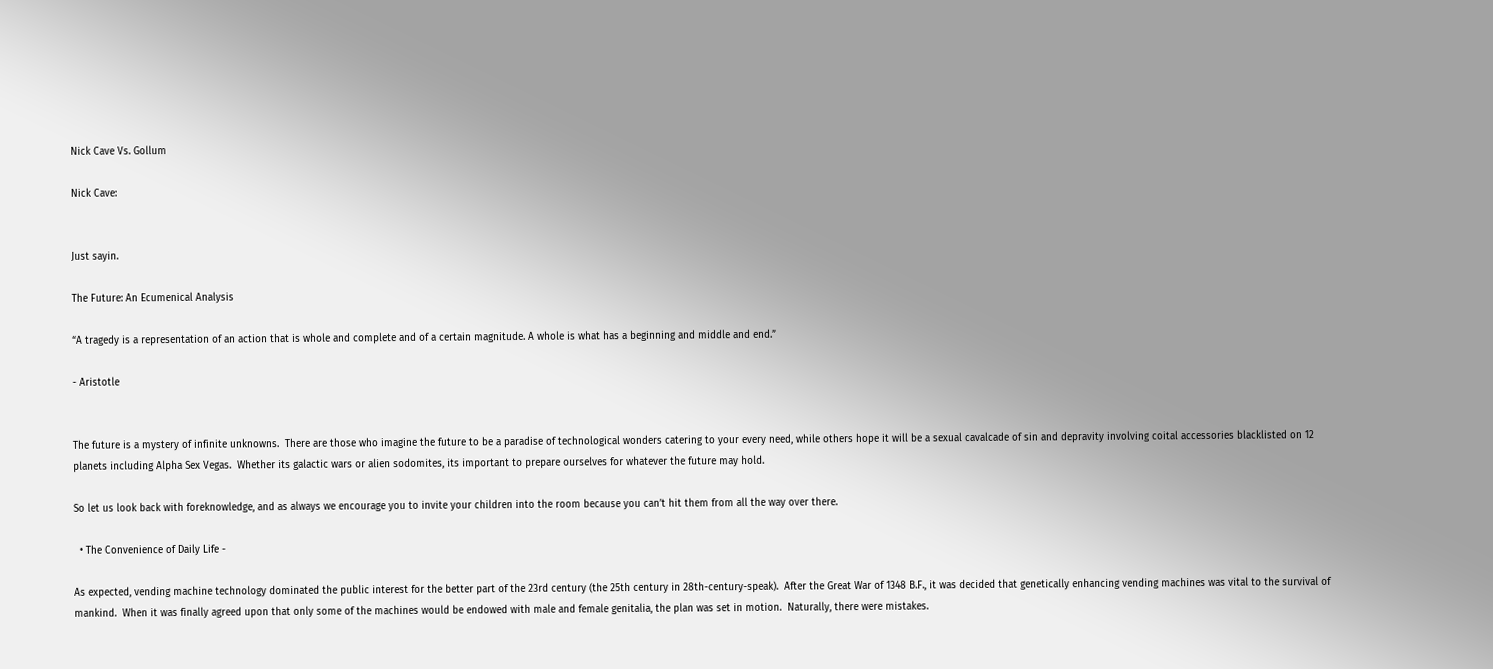Nick Cave Vs. Gollum

Nick Cave:


Just sayin.

The Future: An Ecumenical Analysis

“A tragedy is a representation of an action that is whole and complete and of a certain magnitude. A whole is what has a beginning and middle and end.”

- Aristotle


The future is a mystery of infinite unknowns.  There are those who imagine the future to be a paradise of technological wonders catering to your every need, while others hope it will be a sexual cavalcade of sin and depravity involving coital accessories blacklisted on 12 planets including Alpha Sex Vegas.  Whether its galactic wars or alien sodomites, its important to prepare ourselves for whatever the future may hold.

So let us look back with foreknowledge, and as always we encourage you to invite your children into the room because you can’t hit them from all the way over there.

  • The Convenience of Daily Life -

As expected, vending machine technology dominated the public interest for the better part of the 23rd century (the 25th century in 28th-century-speak).  After the Great War of 1348 B.F., it was decided that genetically enhancing vending machines was vital to the survival of mankind.  When it was finally agreed upon that only some of the machines would be endowed with male and female genitalia, the plan was set in motion.  Naturally, there were mistakes.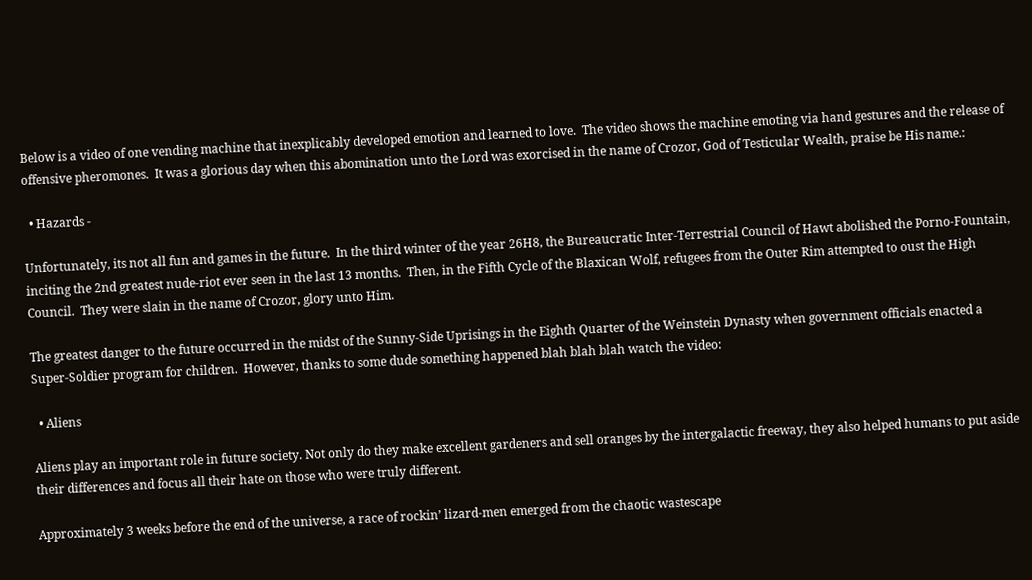Below is a video of one vending machine that inexplicably developed emotion and learned to love.  The video shows the machine emoting via hand gestures and the release of offensive pheromones.  It was a glorious day when this abomination unto the Lord was exorcised in the name of Crozor, God of Testicular Wealth, praise be His name.:

  • Hazards -

Unfortunately, its not all fun and games in the future.  In the third winter of the year 26H8, the Bureaucratic Inter-Terrestrial Council of Hawt abolished the Porno-Fountain, inciting the 2nd greatest nude-riot ever seen in the last 13 months.  Then, in the Fifth Cycle of the Blaxican Wolf, refugees from the Outer Rim attempted to oust the High Council.  They were slain in the name of Crozor, glory unto Him.

The greatest danger to the future occurred in the midst of the Sunny-Side Uprisings in the Eighth Quarter of the Weinstein Dynasty when government officials enacted a Super-Soldier program for children.  However, thanks to some dude something happened blah blah blah watch the video:

  • Aliens

Aliens play an important role in future society. Not only do they make excellent gardeners and sell oranges by the intergalactic freeway, they also helped humans to put aside their differences and focus all their hate on those who were truly different.

Approximately 3 weeks before the end of the universe, a race of rockin’ lizard-men emerged from the chaotic wastescape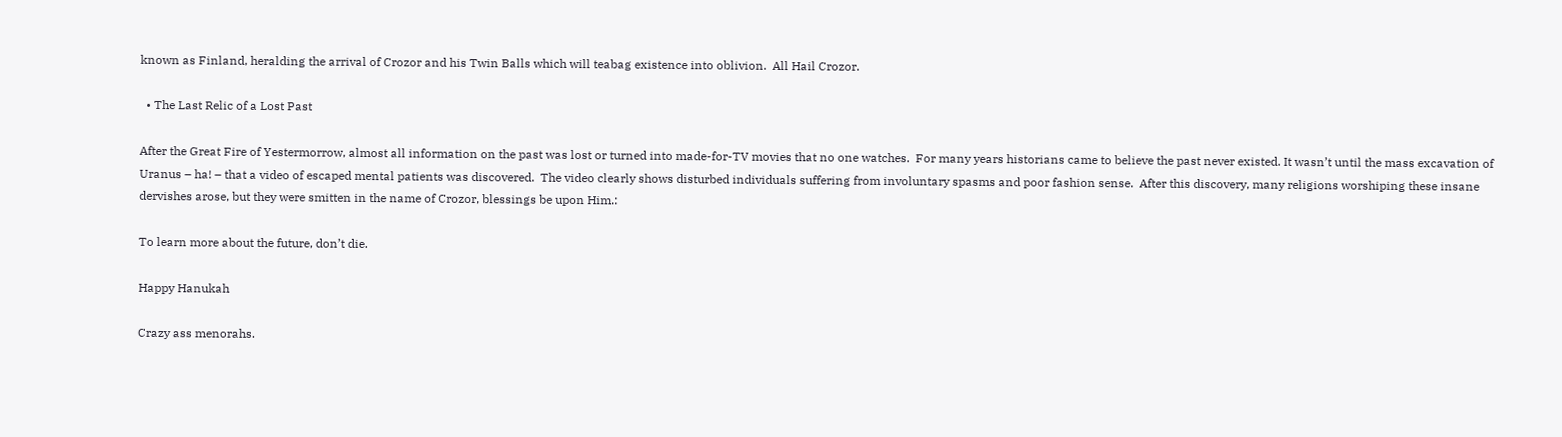known as Finland, heralding the arrival of Crozor and his Twin Balls which will teabag existence into oblivion.  All Hail Crozor.

  • The Last Relic of a Lost Past

After the Great Fire of Yestermorrow, almost all information on the past was lost or turned into made-for-TV movies that no one watches.  For many years historians came to believe the past never existed. It wasn’t until the mass excavation of Uranus – ha! – that a video of escaped mental patients was discovered.  The video clearly shows disturbed individuals suffering from involuntary spasms and poor fashion sense.  After this discovery, many religions worshiping these insane dervishes arose, but they were smitten in the name of Crozor, blessings be upon Him.:

To learn more about the future, don’t die.

Happy Hanukah

Crazy ass menorahs.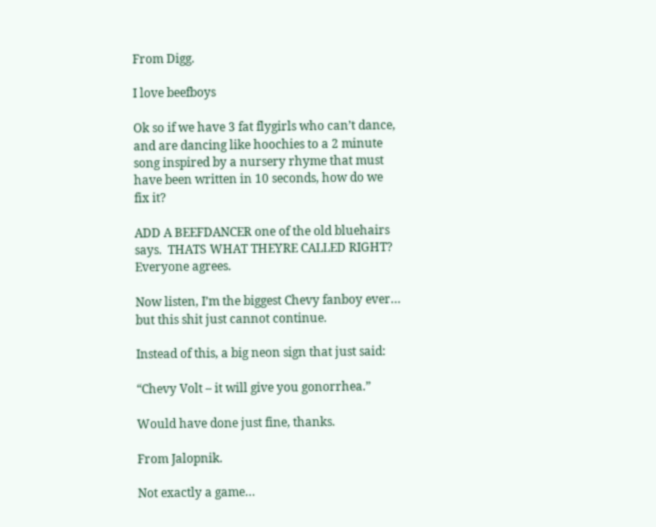From Digg.

I love beefboys

Ok so if we have 3 fat flygirls who can’t dance, and are dancing like hoochies to a 2 minute song inspired by a nursery rhyme that must have been written in 10 seconds, how do we fix it?

ADD A BEEFDANCER one of the old bluehairs says.  THATS WHAT THEYRE CALLED RIGHT?  Everyone agrees.

Now listen, I’m the biggest Chevy fanboy ever… but this shit just cannot continue.

Instead of this, a big neon sign that just said:

“Chevy Volt – it will give you gonorrhea.”

Would have done just fine, thanks.

From Jalopnik.

Not exactly a game…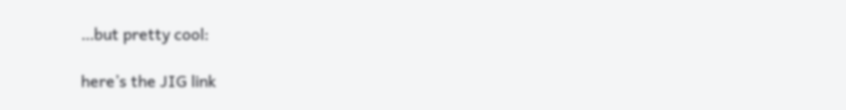…but pretty cool:

here’s the JIG link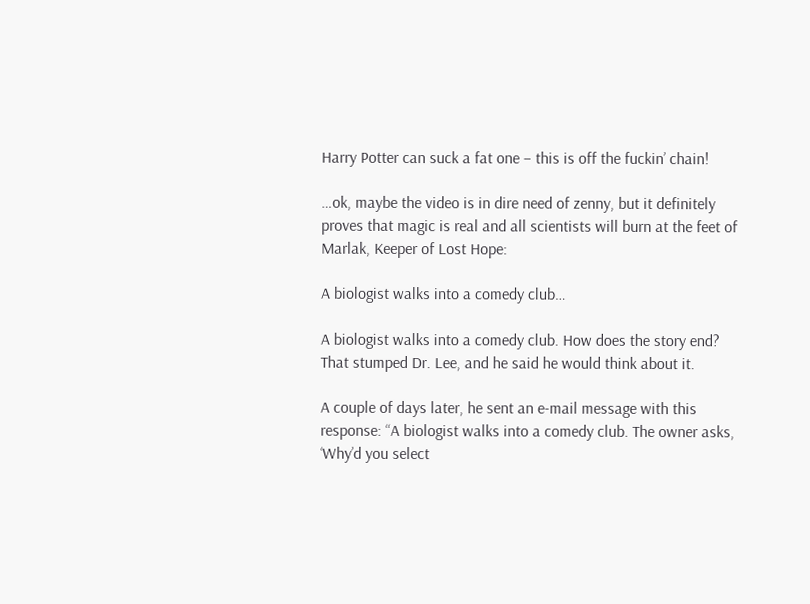Harry Potter can suck a fat one – this is off the fuckin’ chain!

…ok, maybe the video is in dire need of zenny, but it definitely proves that magic is real and all scientists will burn at the feet of Marlak, Keeper of Lost Hope:

A biologist walks into a comedy club…

A biologist walks into a comedy club. How does the story end? That stumped Dr. Lee, and he said he would think about it.

A couple of days later, he sent an e-mail message with this response: “A biologist walks into a comedy club. The owner asks, ‘Why’d you select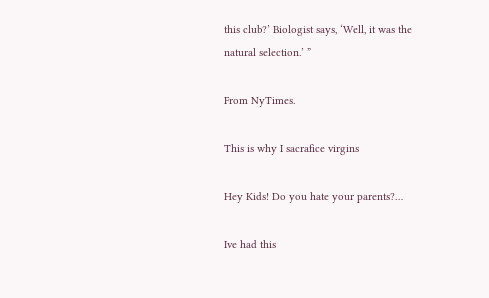this club?’ Biologist says, ‘Well, it was the natural selection.’ ”

From NyTimes.

This is why I sacrafice virgins

Hey Kids! Do you hate your parents?…

Ive had this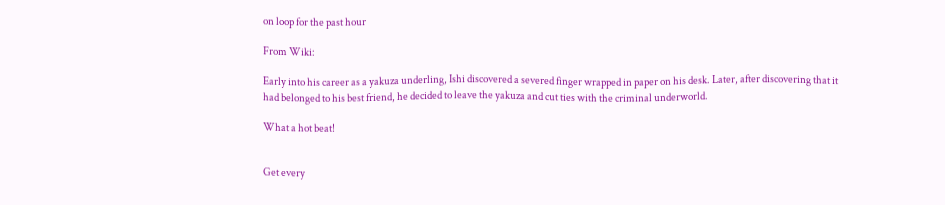on loop for the past hour

From Wiki:

Early into his career as a yakuza underling, Ishi discovered a severed finger wrapped in paper on his desk. Later, after discovering that it had belonged to his best friend, he decided to leave the yakuza and cut ties with the criminal underworld.

What a hot beat!


Get every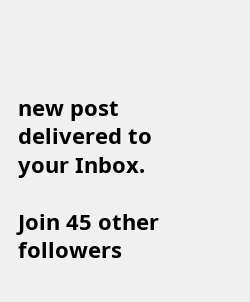new post delivered to your Inbox.

Join 45 other followers